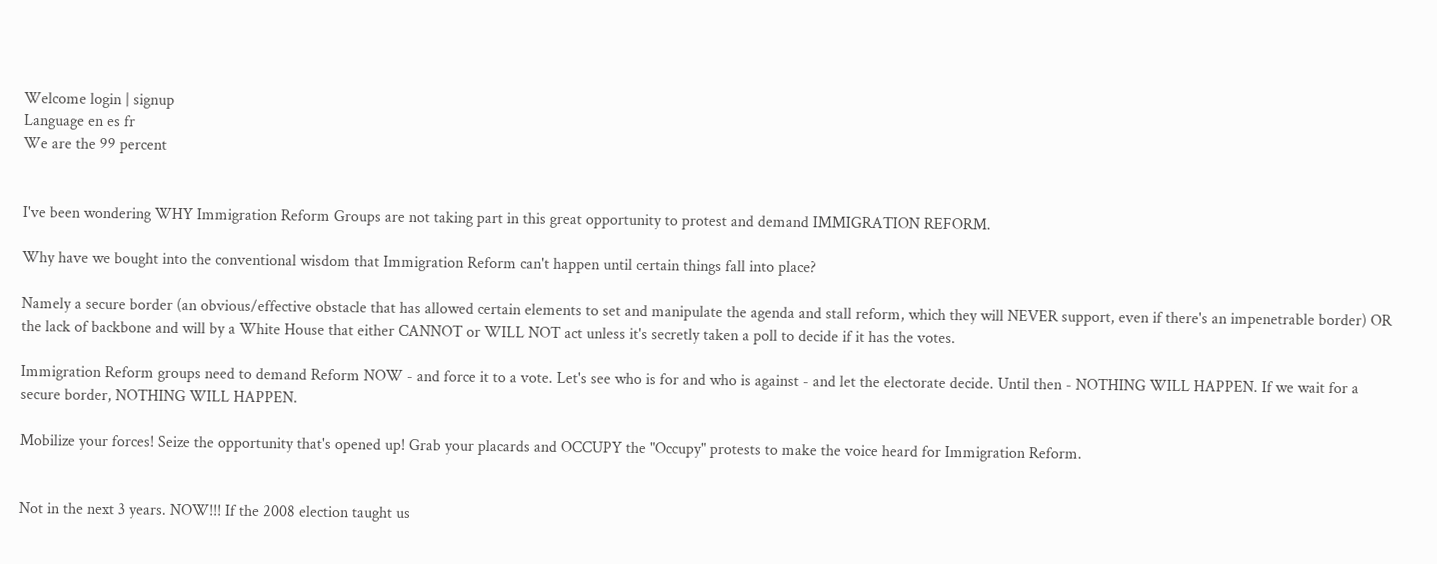Welcome login | signup
Language en es fr
We are the 99 percent


I've been wondering WHY Immigration Reform Groups are not taking part in this great opportunity to protest and demand IMMIGRATION REFORM.

Why have we bought into the conventional wisdom that Immigration Reform can't happen until certain things fall into place?

Namely a secure border (an obvious/effective obstacle that has allowed certain elements to set and manipulate the agenda and stall reform, which they will NEVER support, even if there's an impenetrable border) OR the lack of backbone and will by a White House that either CANNOT or WILL NOT act unless it's secretly taken a poll to decide if it has the votes.

Immigration Reform groups need to demand Reform NOW - and force it to a vote. Let's see who is for and who is against - and let the electorate decide. Until then - NOTHING WILL HAPPEN. If we wait for a secure border, NOTHING WILL HAPPEN.

Mobilize your forces! Seize the opportunity that's opened up! Grab your placards and OCCUPY the "Occupy" protests to make the voice heard for Immigration Reform.


Not in the next 3 years. NOW!!! If the 2008 election taught us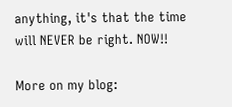anything, it's that the time will NEVER be right. NOW!!

More on my blog: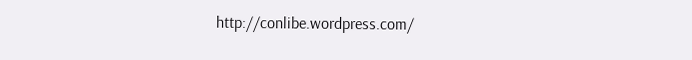http://conlibe.wordpress.com/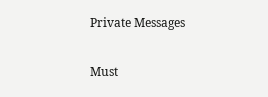Private Messages

Must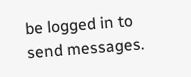be logged in to send messages.